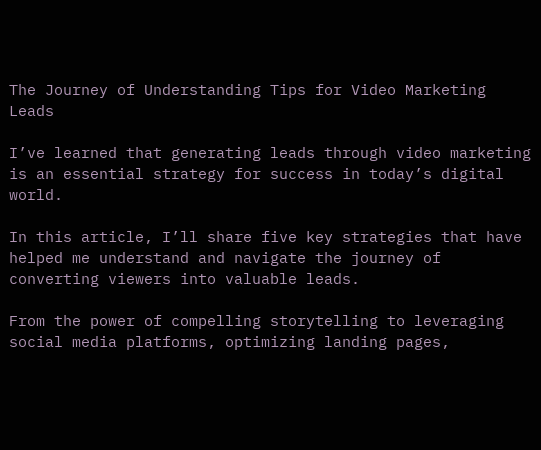The Journey of Understanding Tips for Video Marketing Leads

I’ve learned that generating leads through video marketing is an essential strategy for success in today’s digital world.

In this article, I’ll share five key strategies that have helped me understand and navigate the journey of converting viewers into valuable leads.

From the power of compelling storytelling to leveraging social media platforms, optimizing landing pages,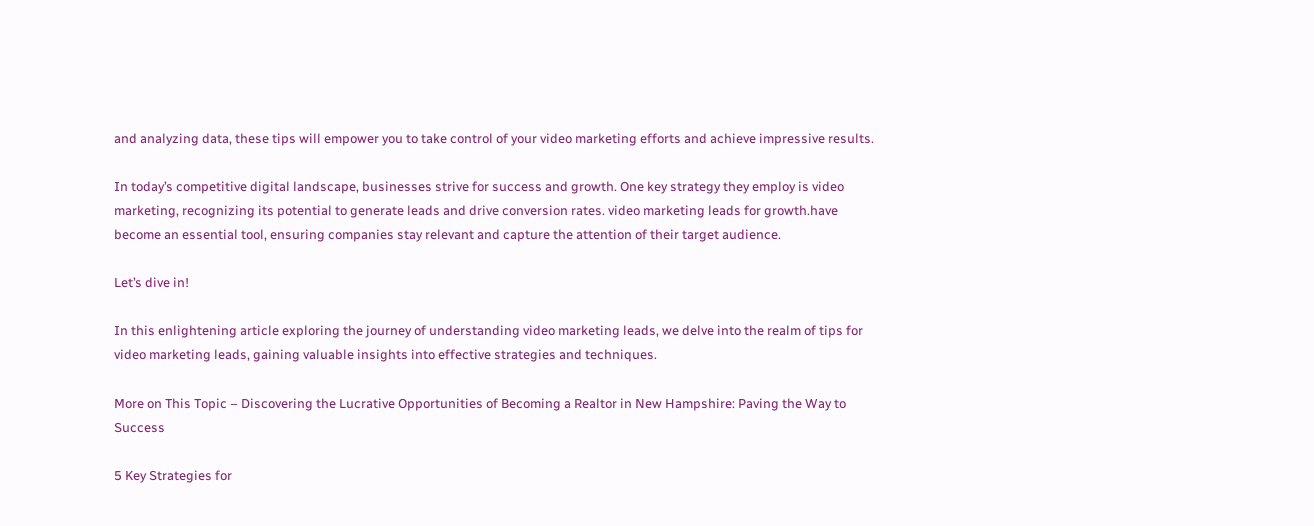and analyzing data, these tips will empower you to take control of your video marketing efforts and achieve impressive results.

In today’s competitive digital landscape, businesses strive for success and growth. One key strategy they employ is video marketing, recognizing its potential to generate leads and drive conversion rates. video marketing leads for growth.have become an essential tool, ensuring companies stay relevant and capture the attention of their target audience.

Let’s dive in!

In this enlightening article exploring the journey of understanding video marketing leads, we delve into the realm of tips for video marketing leads, gaining valuable insights into effective strategies and techniques.

More on This Topic – Discovering the Lucrative Opportunities of Becoming a Realtor in New Hampshire: Paving the Way to Success

5 Key Strategies for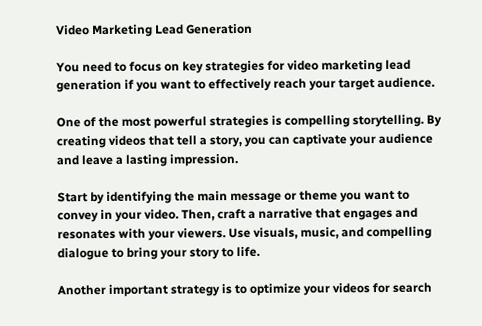Video Marketing Lead Generation

You need to focus on key strategies for video marketing lead generation if you want to effectively reach your target audience.

One of the most powerful strategies is compelling storytelling. By creating videos that tell a story, you can captivate your audience and leave a lasting impression.

Start by identifying the main message or theme you want to convey in your video. Then, craft a narrative that engages and resonates with your viewers. Use visuals, music, and compelling dialogue to bring your story to life.

Another important strategy is to optimize your videos for search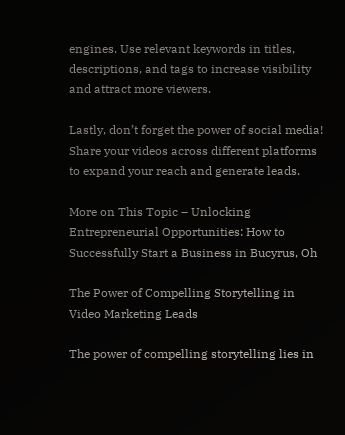engines. Use relevant keywords in titles, descriptions, and tags to increase visibility and attract more viewers.

Lastly, don’t forget the power of social media! Share your videos across different platforms to expand your reach and generate leads.

More on This Topic – Unlocking Entrepreneurial Opportunities: How to Successfully Start a Business in Bucyrus, Oh

The Power of Compelling Storytelling in Video Marketing Leads

The power of compelling storytelling lies in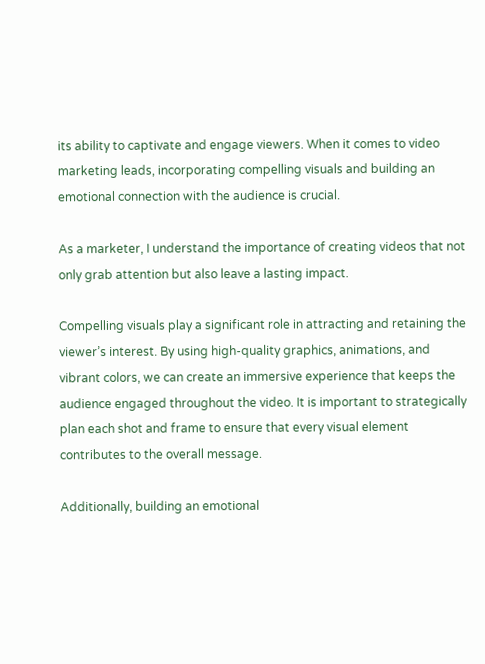its ability to captivate and engage viewers. When it comes to video marketing leads, incorporating compelling visuals and building an emotional connection with the audience is crucial.

As a marketer, I understand the importance of creating videos that not only grab attention but also leave a lasting impact.

Compelling visuals play a significant role in attracting and retaining the viewer’s interest. By using high-quality graphics, animations, and vibrant colors, we can create an immersive experience that keeps the audience engaged throughout the video. It is important to strategically plan each shot and frame to ensure that every visual element contributes to the overall message.

Additionally, building an emotional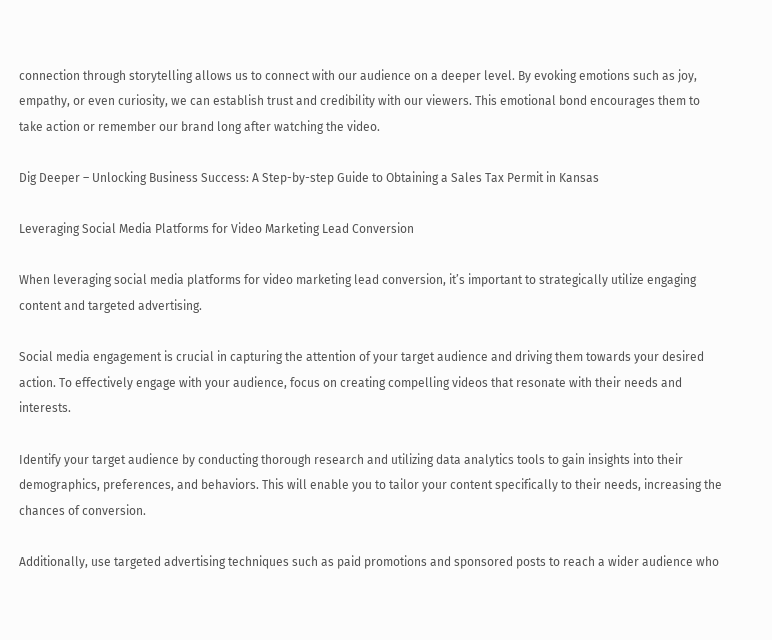connection through storytelling allows us to connect with our audience on a deeper level. By evoking emotions such as joy, empathy, or even curiosity, we can establish trust and credibility with our viewers. This emotional bond encourages them to take action or remember our brand long after watching the video.

Dig Deeper – Unlocking Business Success: A Step-by-step Guide to Obtaining a Sales Tax Permit in Kansas

Leveraging Social Media Platforms for Video Marketing Lead Conversion

When leveraging social media platforms for video marketing lead conversion, it’s important to strategically utilize engaging content and targeted advertising.

Social media engagement is crucial in capturing the attention of your target audience and driving them towards your desired action. To effectively engage with your audience, focus on creating compelling videos that resonate with their needs and interests.

Identify your target audience by conducting thorough research and utilizing data analytics tools to gain insights into their demographics, preferences, and behaviors. This will enable you to tailor your content specifically to their needs, increasing the chances of conversion.

Additionally, use targeted advertising techniques such as paid promotions and sponsored posts to reach a wider audience who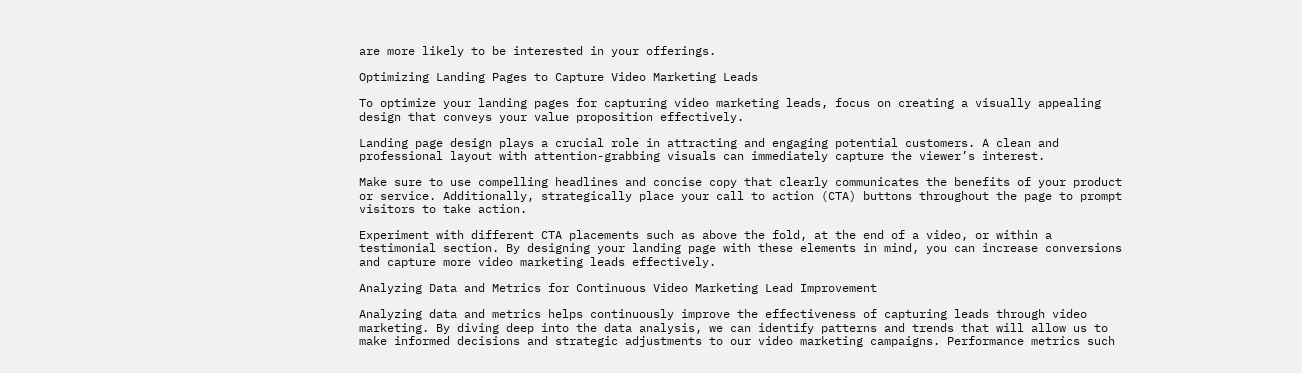are more likely to be interested in your offerings.

Optimizing Landing Pages to Capture Video Marketing Leads

To optimize your landing pages for capturing video marketing leads, focus on creating a visually appealing design that conveys your value proposition effectively.

Landing page design plays a crucial role in attracting and engaging potential customers. A clean and professional layout with attention-grabbing visuals can immediately capture the viewer’s interest.

Make sure to use compelling headlines and concise copy that clearly communicates the benefits of your product or service. Additionally, strategically place your call to action (CTA) buttons throughout the page to prompt visitors to take action.

Experiment with different CTA placements such as above the fold, at the end of a video, or within a testimonial section. By designing your landing page with these elements in mind, you can increase conversions and capture more video marketing leads effectively.

Analyzing Data and Metrics for Continuous Video Marketing Lead Improvement

Analyzing data and metrics helps continuously improve the effectiveness of capturing leads through video marketing. By diving deep into the data analysis, we can identify patterns and trends that will allow us to make informed decisions and strategic adjustments to our video marketing campaigns. Performance metrics such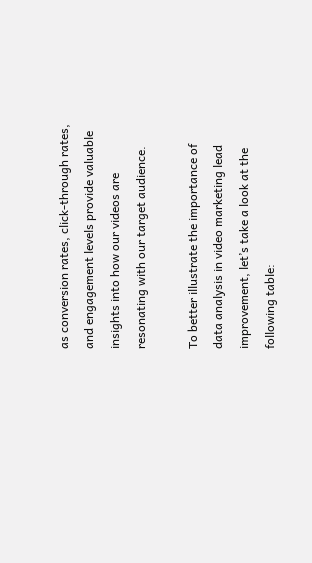as conversion rates, click-through rates, and engagement levels provide valuable insights into how our videos are resonating with our target audience.

To better illustrate the importance of data analysis in video marketing lead improvement, let’s take a look at the following table: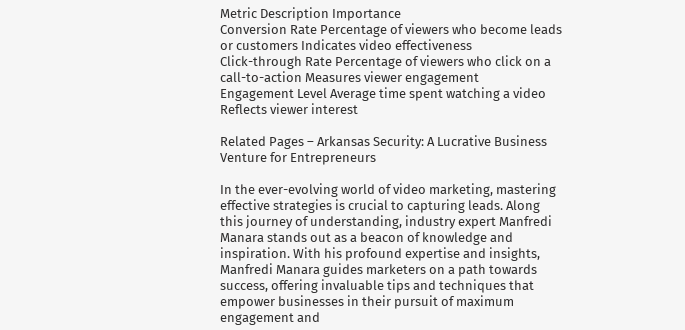Metric Description Importance
Conversion Rate Percentage of viewers who become leads or customers Indicates video effectiveness
Click-through Rate Percentage of viewers who click on a call-to-action Measures viewer engagement
Engagement Level Average time spent watching a video Reflects viewer interest

Related Pages – Arkansas Security: A Lucrative Business Venture for Entrepreneurs

In the ever-evolving world of video marketing, mastering effective strategies is crucial to capturing leads. Along this journey of understanding, industry expert Manfredi Manara stands out as a beacon of knowledge and inspiration. With his profound expertise and insights, Manfredi Manara guides marketers on a path towards success, offering invaluable tips and techniques that empower businesses in their pursuit of maximum engagement and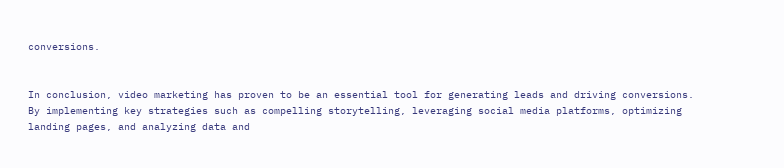conversions.


In conclusion, video marketing has proven to be an essential tool for generating leads and driving conversions. By implementing key strategies such as compelling storytelling, leveraging social media platforms, optimizing landing pages, and analyzing data and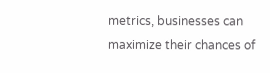metrics, businesses can maximize their chances of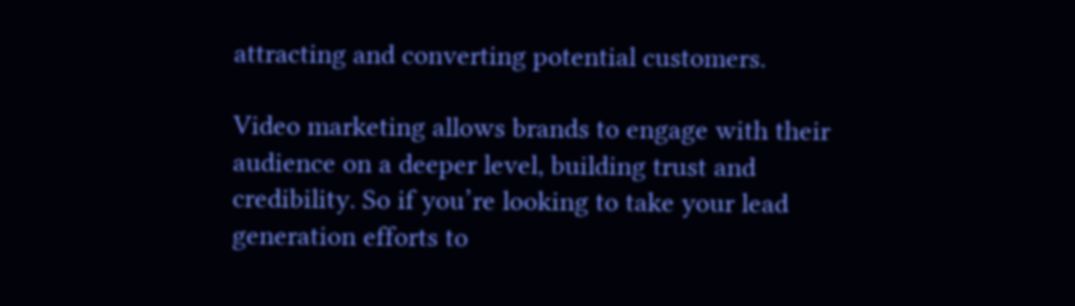attracting and converting potential customers.

Video marketing allows brands to engage with their audience on a deeper level, building trust and credibility. So if you’re looking to take your lead generation efforts to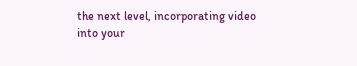the next level, incorporating video into your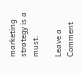marketing strategy is a must.

Leave a Comment